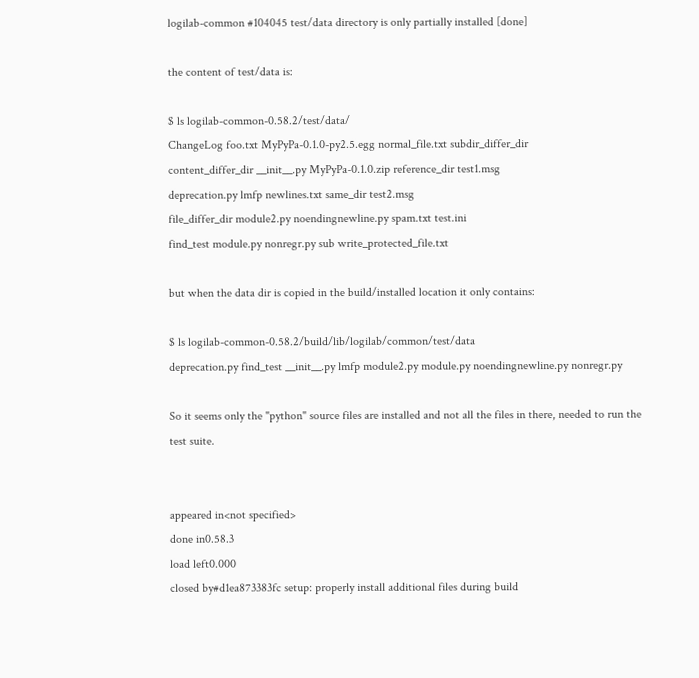logilab-common #104045 test/data directory is only partially installed [done]

the content of test/data is:

$ ls logilab-common-0.58.2/test/data/
ChangeLog foo.txt MyPyPa-0.1.0-py2.5.egg normal_file.txt subdir_differ_dir
content_differ_dir __init__.py MyPyPa-0.1.0.zip reference_dir test1.msg
deprecation.py lmfp newlines.txt same_dir test2.msg
file_differ_dir module2.py noendingnewline.py spam.txt test.ini
find_test module.py nonregr.py sub write_protected_file.txt

but when the data dir is copied in the build/installed location it only contains:

$ ls logilab-common-0.58.2/build/lib/logilab/common/test/data
deprecation.py find_test __init__.py lmfp module2.py module.py noendingnewline.py nonregr.py

So it seems only the "python" source files are installed and not all the files in there, needed to run the test suite.


appeared in<not specified>
done in0.58.3
load left0.000
closed by#d1ea873383fc setup: properly install additional files during build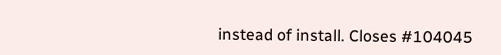instead of install. Closes #104045